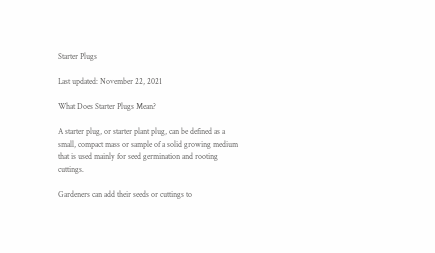Starter Plugs

Last updated: November 22, 2021

What Does Starter Plugs Mean?

A starter plug, or starter plant plug, can be defined as a small, compact mass or sample of a solid growing medium that is used mainly for seed germination and rooting cuttings.

Gardeners can add their seeds or cuttings to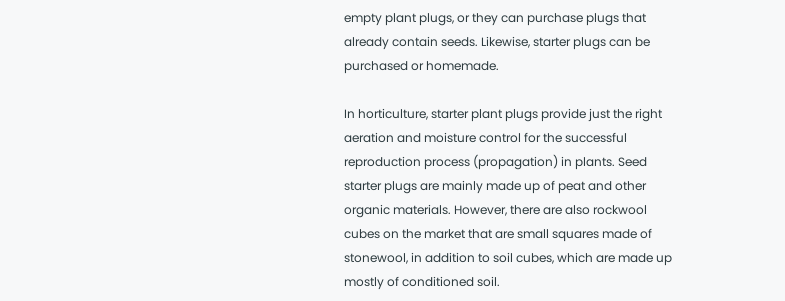empty plant plugs, or they can purchase plugs that already contain seeds. Likewise, starter plugs can be purchased or homemade.

In horticulture, starter plant plugs provide just the right aeration and moisture control for the successful reproduction process (propagation) in plants. Seed starter plugs are mainly made up of peat and other organic materials. However, there are also rockwool cubes on the market that are small squares made of stonewool, in addition to soil cubes, which are made up mostly of conditioned soil.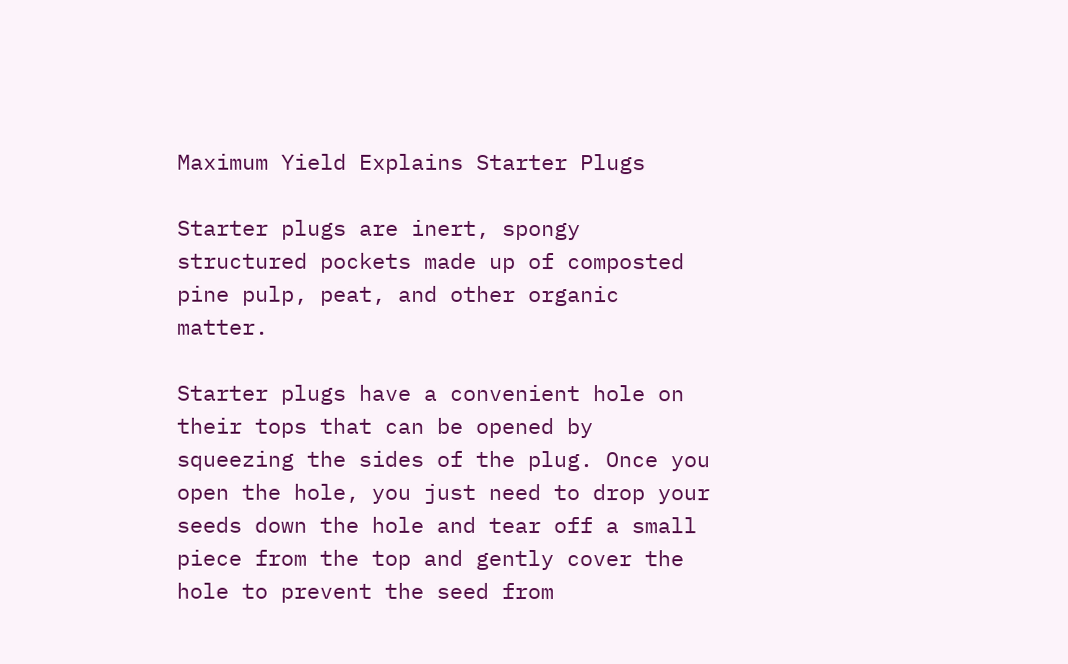Maximum Yield Explains Starter Plugs

Starter plugs are inert, spongy structured pockets made up of composted pine pulp, peat, and other organic matter.

Starter plugs have a convenient hole on their tops that can be opened by squeezing the sides of the plug. Once you open the hole, you just need to drop your seeds down the hole and tear off a small piece from the top and gently cover the hole to prevent the seed from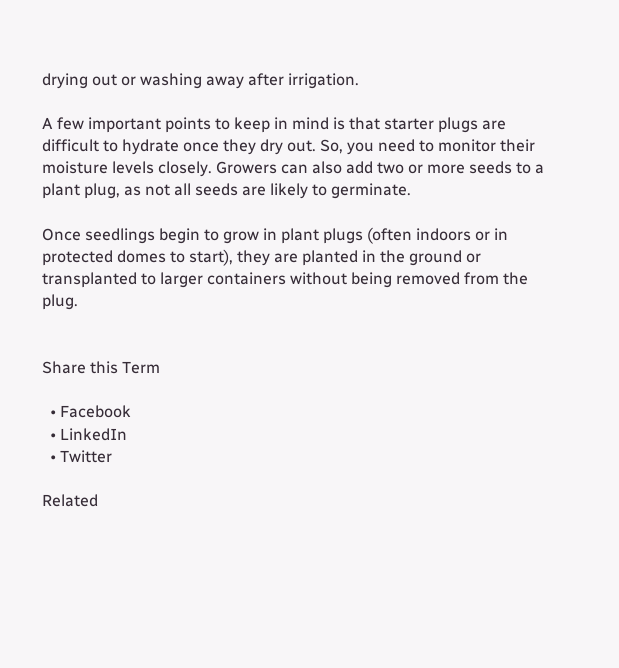drying out or washing away after irrigation.

A few important points to keep in mind is that starter plugs are difficult to hydrate once they dry out. So, you need to monitor their moisture levels closely. Growers can also add two or more seeds to a plant plug, as not all seeds are likely to germinate.

Once seedlings begin to grow in plant plugs (often indoors or in protected domes to start), they are planted in the ground or transplanted to larger containers without being removed from the plug.


Share this Term

  • Facebook
  • LinkedIn
  • Twitter

Related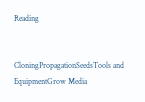Reading


CloningPropagationSeedsTools and EquipmentGrow Media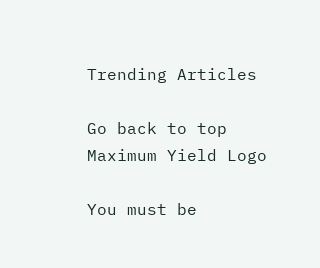Trending Articles

Go back to top
Maximum Yield Logo

You must be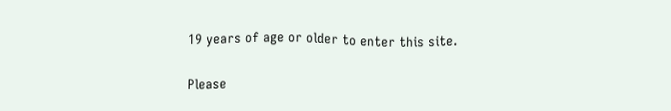19 years of age or older to enter this site.

Please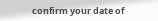confirm your date of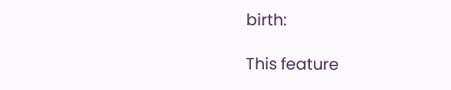birth:

This feature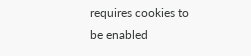requires cookies to be enabled